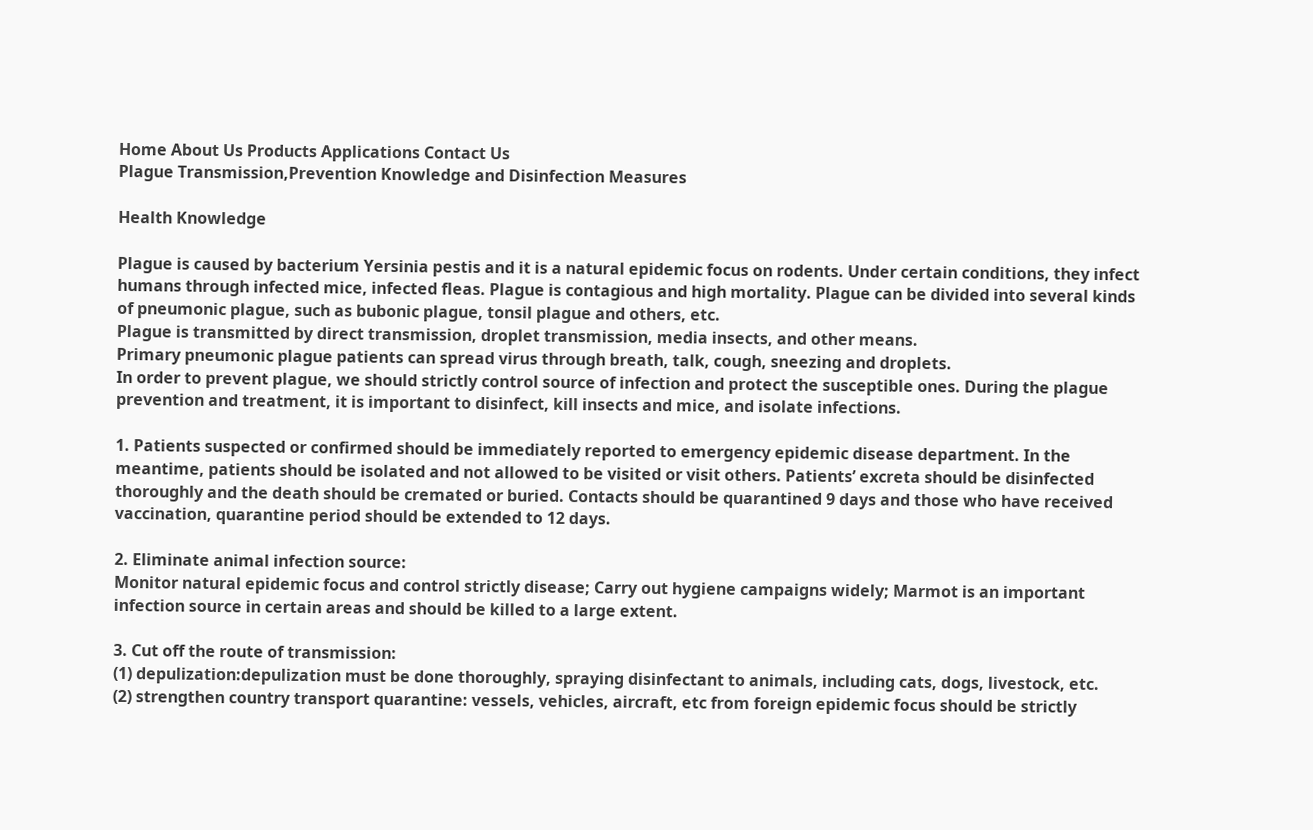Home About Us Products Applications Contact Us
Plague Transmission,Prevention Knowledge and Disinfection Measures

Health Knowledge

Plague is caused by bacterium Yersinia pestis and it is a natural epidemic focus on rodents. Under certain conditions, they infect humans through infected mice, infected fleas. Plague is contagious and high mortality. Plague can be divided into several kinds of pneumonic plague, such as bubonic plague, tonsil plague and others, etc.
Plague is transmitted by direct transmission, droplet transmission, media insects, and other means.
Primary pneumonic plague patients can spread virus through breath, talk, cough, sneezing and droplets.
In order to prevent plague, we should strictly control source of infection and protect the susceptible ones. During the plague prevention and treatment, it is important to disinfect, kill insects and mice, and isolate infections.

1. Patients suspected or confirmed should be immediately reported to emergency epidemic disease department. In the meantime, patients should be isolated and not allowed to be visited or visit others. Patients’ excreta should be disinfected thoroughly and the death should be cremated or buried. Contacts should be quarantined 9 days and those who have received vaccination, quarantine period should be extended to 12 days.

2. Eliminate animal infection source:
Monitor natural epidemic focus and control strictly disease; Carry out hygiene campaigns widely; Marmot is an important infection source in certain areas and should be killed to a large extent.

3. Cut off the route of transmission:
(1) depulization:depulization must be done thoroughly, spraying disinfectant to animals, including cats, dogs, livestock, etc.
(2) strengthen country transport quarantine: vessels, vehicles, aircraft, etc from foreign epidemic focus should be strictly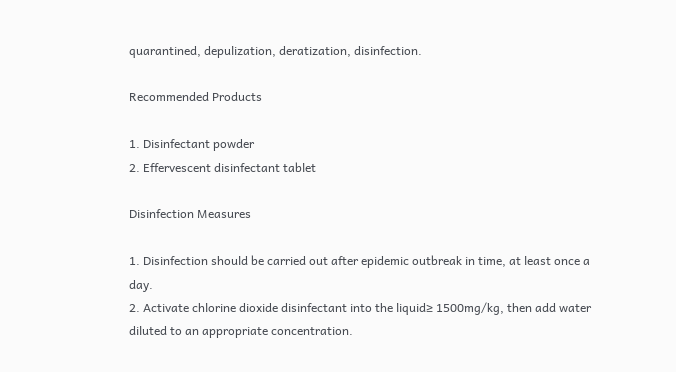quarantined, depulization, deratization, disinfection.

Recommended Products

1. Disinfectant powder
2. Effervescent disinfectant tablet

Disinfection Measures

1. Disinfection should be carried out after epidemic outbreak in time, at least once a day.
2. Activate chlorine dioxide disinfectant into the liquid≥ 1500mg/kg, then add water diluted to an appropriate concentration.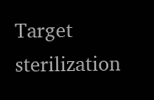Target sterilization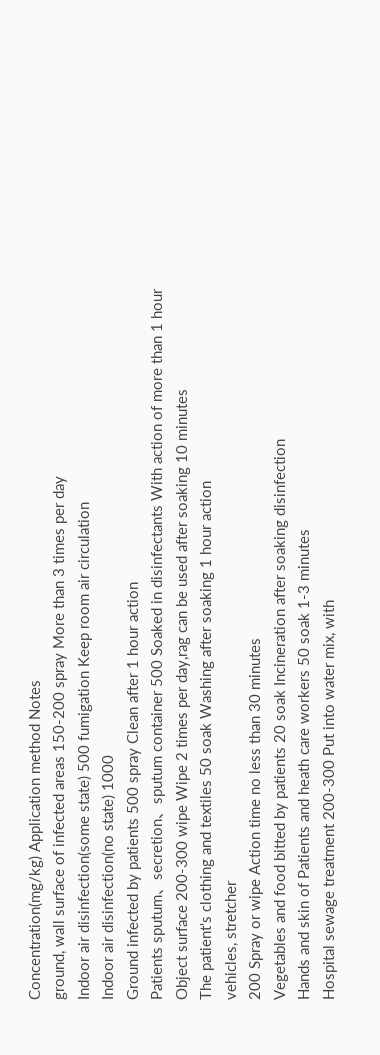Concentration(mg/kg) Application method Notes
ground, wall surface of infected areas 150-200 spray More than 3 times per day
Indoor air disinfection(some state) 500 fumigation Keep room air circulation
Indoor air disinfection(no state) 1000
Ground infected by patients 500 spray Clean after 1 hour action
Patients sputum、secretion、sputum container 500 Soaked in disinfectants With action of more than 1 hour
Object surface 200-300 wipe Wipe 2 times per day,rag can be used after soaking 10 minutes
The patient's clothing and textiles 50 soak Washing after soaking 1 hour action
vehicles, stretcher
200 Spray or wipe Action time no less than 30 minutes
Vegetables and food bitted by patients 20 soak Incineration after soaking disinfection
Hands and skin of Patients and heath care workers 50 soak 1-3 minutes
Hospital sewage treatment 200-300 Put into water mix, with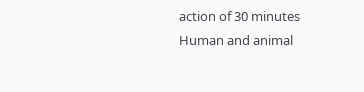action of 30 minutes
Human and animal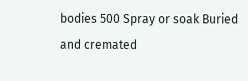bodies 500 Spray or soak Buried and cremated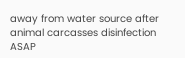away from water source after animal carcasses disinfection ASAP